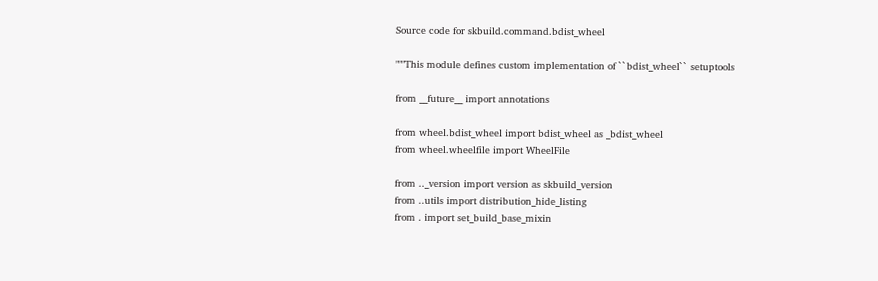Source code for skbuild.command.bdist_wheel

"""This module defines custom implementation of ``bdist_wheel`` setuptools

from __future__ import annotations

from wheel.bdist_wheel import bdist_wheel as _bdist_wheel
from wheel.wheelfile import WheelFile

from .._version import version as skbuild_version
from ..utils import distribution_hide_listing
from . import set_build_base_mixin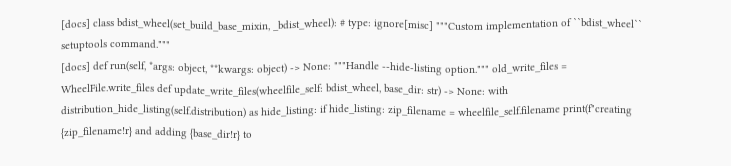[docs] class bdist_wheel(set_build_base_mixin, _bdist_wheel): # type: ignore[misc] """Custom implementation of ``bdist_wheel`` setuptools command."""
[docs] def run(self, *args: object, **kwargs: object) -> None: """Handle --hide-listing option.""" old_write_files = WheelFile.write_files def update_write_files(wheelfile_self: bdist_wheel, base_dir: str) -> None: with distribution_hide_listing(self.distribution) as hide_listing: if hide_listing: zip_filename = wheelfile_self.filename print(f"creating {zip_filename!r} and adding {base_dir!r} to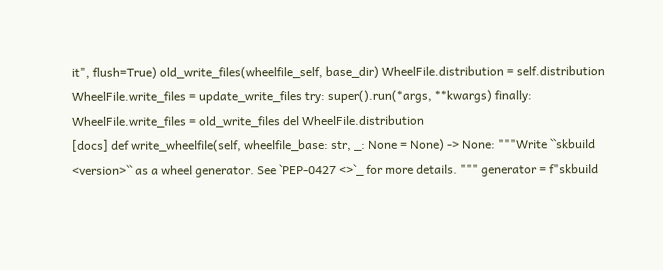it", flush=True) old_write_files(wheelfile_self, base_dir) WheelFile.distribution = self.distribution WheelFile.write_files = update_write_files try: super().run(*args, **kwargs) finally: WheelFile.write_files = old_write_files del WheelFile.distribution
[docs] def write_wheelfile(self, wheelfile_base: str, _: None = None) -> None: """Write ``skbuild <version>`` as a wheel generator. See `PEP-0427 <>`_ for more details. """ generator = f"skbuild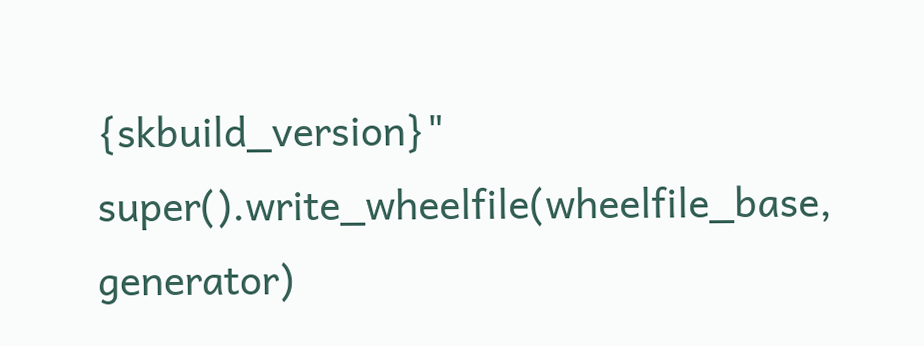{skbuild_version}" super().write_wheelfile(wheelfile_base, generator)